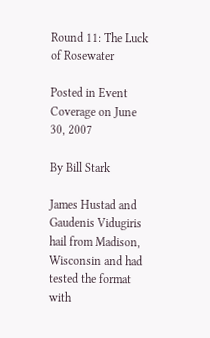Round 11: The Luck of Rosewater

Posted in Event Coverage on June 30, 2007

By Bill Stark

James Hustad and Gaudenis Vidugiris hail from Madison, Wisconsin and had tested the format with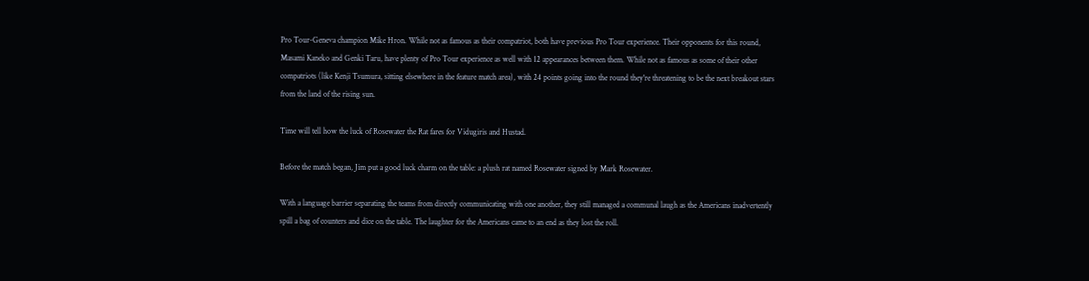Pro Tour-Geneva champion Mike Hron. While not as famous as their compatriot, both have previous Pro Tour experience. Their opponents for this round, Masami Kaneko and Genki Taru, have plenty of Pro Tour experience as well with 12 appearances between them. While not as famous as some of their other compatriots (like Kenji Tsumura, sitting elsewhere in the feature match area), with 24 points going into the round they're threatening to be the next breakout stars from the land of the rising sun.

Time will tell how the luck of Rosewater the Rat fares for Vidugiris and Hustad.

Before the match began, Jim put a good luck charm on the table: a plush rat named Rosewater signed by Mark Rosewater.

With a language barrier separating the teams from directly communicating with one another, they still managed a communal laugh as the Americans inadvertently spill a bag of counters and dice on the table. The laughter for the Americans came to an end as they lost the roll.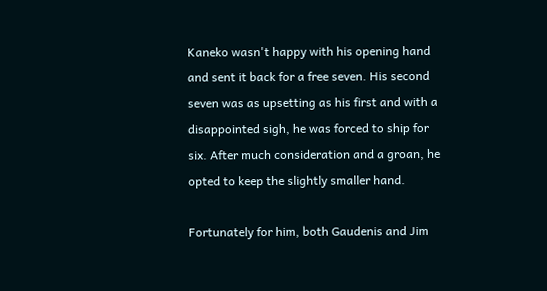Kaneko wasn't happy with his opening hand and sent it back for a free seven. His second seven was as upsetting as his first and with a disappointed sigh, he was forced to ship for six. After much consideration and a groan, he opted to keep the slightly smaller hand.

Fortunately for him, both Gaudenis and Jim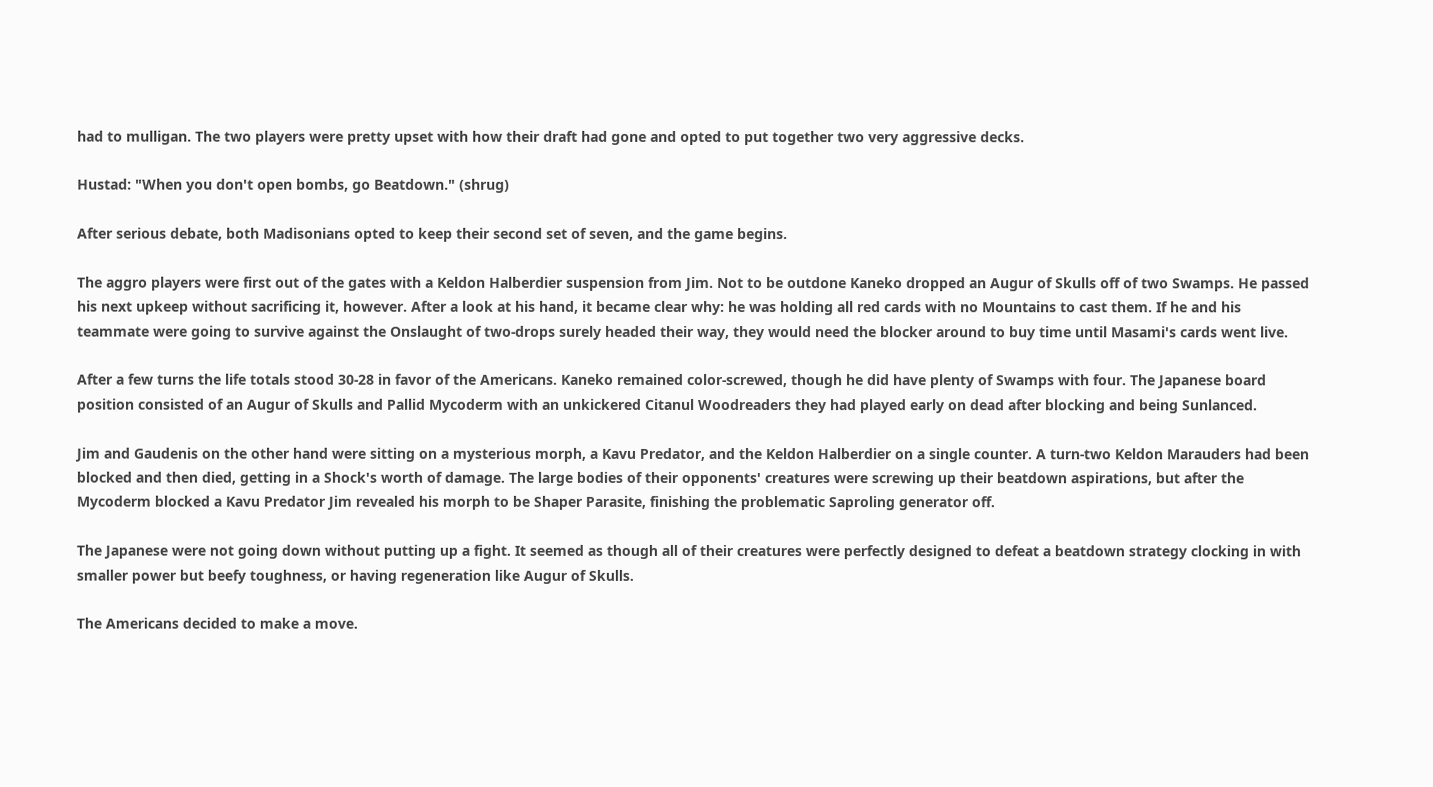had to mulligan. The two players were pretty upset with how their draft had gone and opted to put together two very aggressive decks.

Hustad: "When you don't open bombs, go Beatdown." (shrug)

After serious debate, both Madisonians opted to keep their second set of seven, and the game begins.

The aggro players were first out of the gates with a Keldon Halberdier suspension from Jim. Not to be outdone Kaneko dropped an Augur of Skulls off of two Swamps. He passed his next upkeep without sacrificing it, however. After a look at his hand, it became clear why: he was holding all red cards with no Mountains to cast them. If he and his teammate were going to survive against the Onslaught of two-drops surely headed their way, they would need the blocker around to buy time until Masami's cards went live.

After a few turns the life totals stood 30-28 in favor of the Americans. Kaneko remained color-screwed, though he did have plenty of Swamps with four. The Japanese board position consisted of an Augur of Skulls and Pallid Mycoderm with an unkickered Citanul Woodreaders they had played early on dead after blocking and being Sunlanced.

Jim and Gaudenis on the other hand were sitting on a mysterious morph, a Kavu Predator, and the Keldon Halberdier on a single counter. A turn-two Keldon Marauders had been blocked and then died, getting in a Shock's worth of damage. The large bodies of their opponents' creatures were screwing up their beatdown aspirations, but after the Mycoderm blocked a Kavu Predator Jim revealed his morph to be Shaper Parasite, finishing the problematic Saproling generator off.

The Japanese were not going down without putting up a fight. It seemed as though all of their creatures were perfectly designed to defeat a beatdown strategy clocking in with smaller power but beefy toughness, or having regeneration like Augur of Skulls.

The Americans decided to make a move.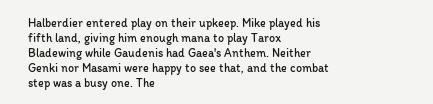Halberdier entered play on their upkeep. Mike played his fifth land, giving him enough mana to play Tarox Bladewing while Gaudenis had Gaea's Anthem. Neither Genki nor Masami were happy to see that, and the combat step was a busy one. The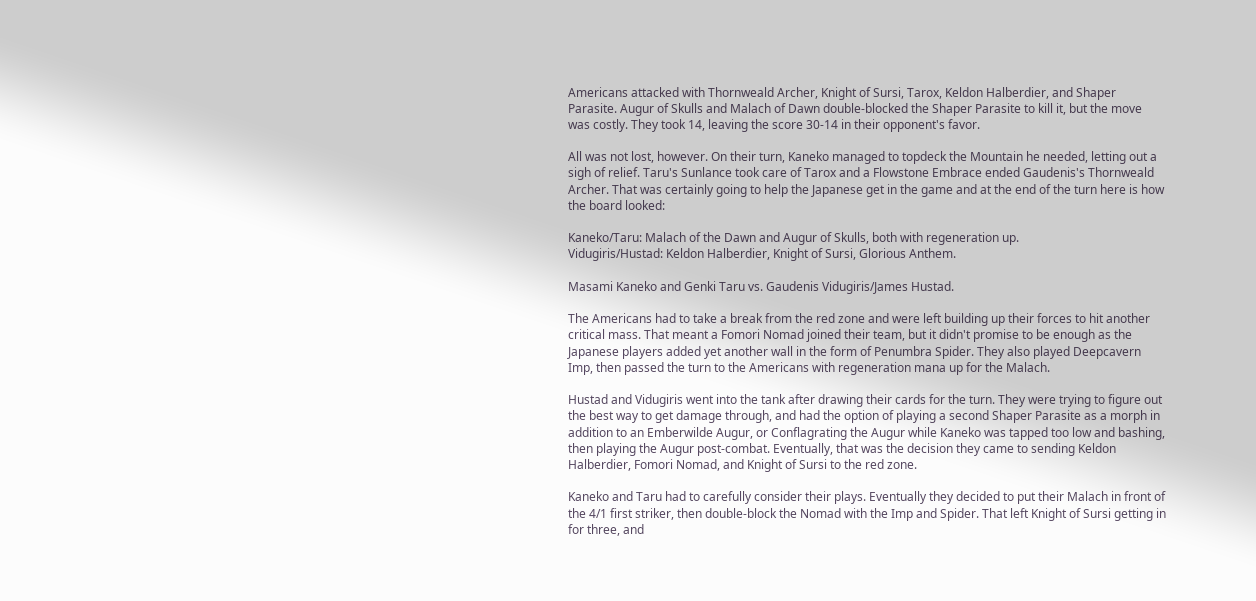Americans attacked with Thornweald Archer, Knight of Sursi, Tarox, Keldon Halberdier, and Shaper Parasite. Augur of Skulls and Malach of Dawn double-blocked the Shaper Parasite to kill it, but the move was costly. They took 14, leaving the score 30-14 in their opponent's favor.

All was not lost, however. On their turn, Kaneko managed to topdeck the Mountain he needed, letting out a sigh of relief. Taru's Sunlance took care of Tarox and a Flowstone Embrace ended Gaudenis's Thornweald Archer. That was certainly going to help the Japanese get in the game and at the end of the turn here is how the board looked:

Kaneko/Taru: Malach of the Dawn and Augur of Skulls, both with regeneration up.
Vidugiris/Hustad: Keldon Halberdier, Knight of Sursi, Glorious Anthem.

Masami Kaneko and Genki Taru vs. Gaudenis Vidugiris/James Hustad.

The Americans had to take a break from the red zone and were left building up their forces to hit another critical mass. That meant a Fomori Nomad joined their team, but it didn't promise to be enough as the Japanese players added yet another wall in the form of Penumbra Spider. They also played Deepcavern Imp, then passed the turn to the Americans with regeneration mana up for the Malach.

Hustad and Vidugiris went into the tank after drawing their cards for the turn. They were trying to figure out the best way to get damage through, and had the option of playing a second Shaper Parasite as a morph in addition to an Emberwilde Augur, or Conflagrating the Augur while Kaneko was tapped too low and bashing, then playing the Augur post-combat. Eventually, that was the decision they came to sending Keldon Halberdier, Fomori Nomad, and Knight of Sursi to the red zone.

Kaneko and Taru had to carefully consider their plays. Eventually they decided to put their Malach in front of the 4/1 first striker, then double-block the Nomad with the Imp and Spider. That left Knight of Sursi getting in for three, and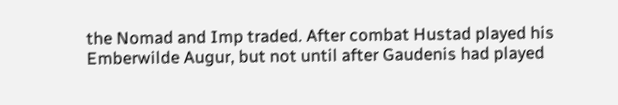the Nomad and Imp traded. After combat Hustad played his Emberwilde Augur, but not until after Gaudenis had played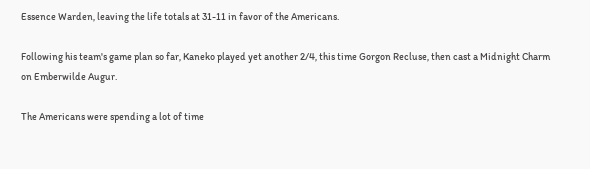Essence Warden, leaving the life totals at 31-11 in favor of the Americans.

Following his team's game plan so far, Kaneko played yet another 2/4, this time Gorgon Recluse, then cast a Midnight Charm on Emberwilde Augur.

The Americans were spending a lot of time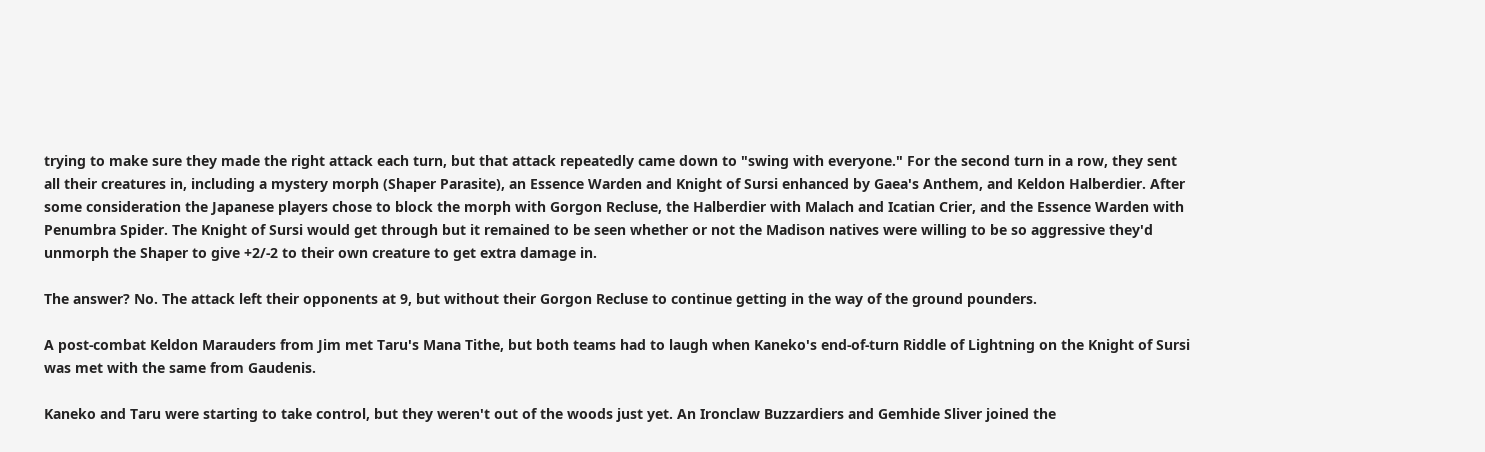trying to make sure they made the right attack each turn, but that attack repeatedly came down to "swing with everyone." For the second turn in a row, they sent all their creatures in, including a mystery morph (Shaper Parasite), an Essence Warden and Knight of Sursi enhanced by Gaea's Anthem, and Keldon Halberdier. After some consideration the Japanese players chose to block the morph with Gorgon Recluse, the Halberdier with Malach and Icatian Crier, and the Essence Warden with Penumbra Spider. The Knight of Sursi would get through but it remained to be seen whether or not the Madison natives were willing to be so aggressive they'd unmorph the Shaper to give +2/-2 to their own creature to get extra damage in.

The answer? No. The attack left their opponents at 9, but without their Gorgon Recluse to continue getting in the way of the ground pounders.

A post-combat Keldon Marauders from Jim met Taru's Mana Tithe, but both teams had to laugh when Kaneko's end-of-turn Riddle of Lightning on the Knight of Sursi was met with the same from Gaudenis.

Kaneko and Taru were starting to take control, but they weren't out of the woods just yet. An Ironclaw Buzzardiers and Gemhide Sliver joined the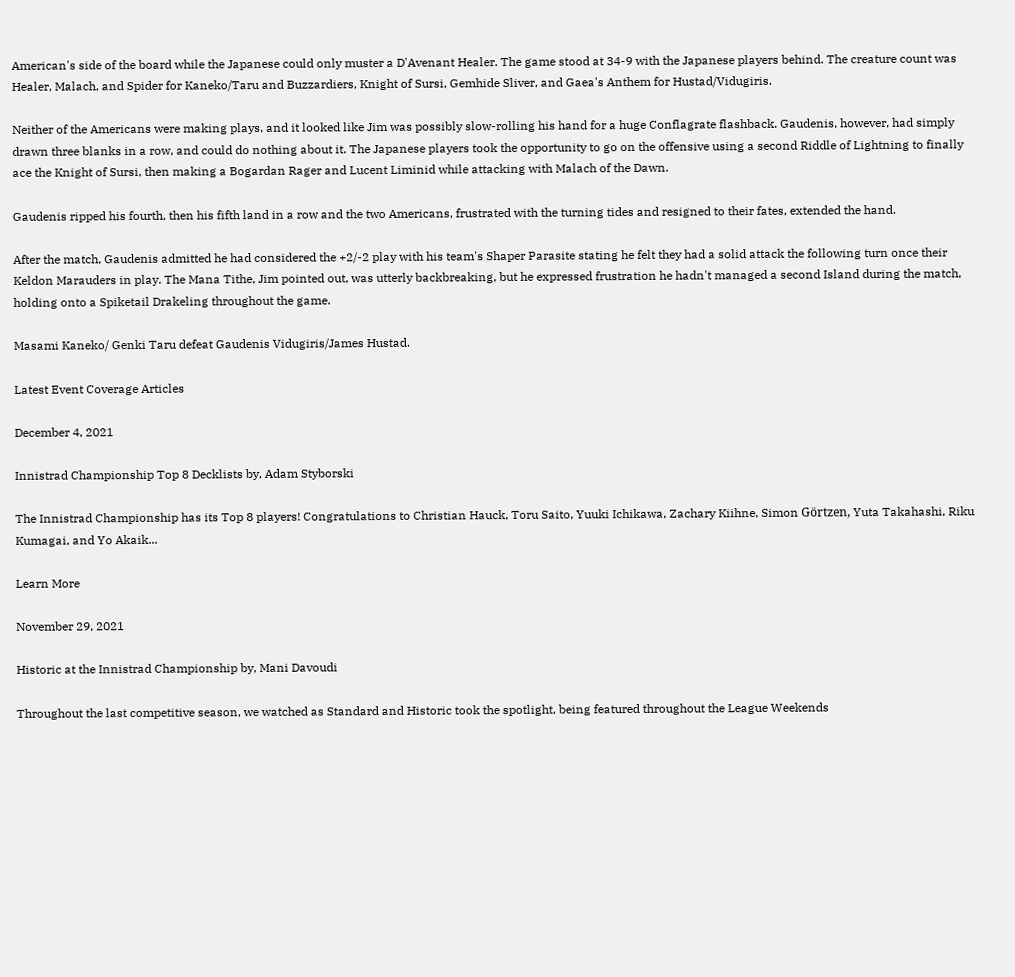American's side of the board while the Japanese could only muster a D'Avenant Healer. The game stood at 34-9 with the Japanese players behind. The creature count was Healer, Malach, and Spider for Kaneko/Taru and Buzzardiers, Knight of Sursi, Gemhide Sliver, and Gaea's Anthem for Hustad/Vidugiris.

Neither of the Americans were making plays, and it looked like Jim was possibly slow-rolling his hand for a huge Conflagrate flashback. Gaudenis, however, had simply drawn three blanks in a row, and could do nothing about it. The Japanese players took the opportunity to go on the offensive using a second Riddle of Lightning to finally ace the Knight of Sursi, then making a Bogardan Rager and Lucent Liminid while attacking with Malach of the Dawn.

Gaudenis ripped his fourth, then his fifth land in a row and the two Americans, frustrated with the turning tides and resigned to their fates, extended the hand.

After the match, Gaudenis admitted he had considered the +2/-2 play with his team's Shaper Parasite stating he felt they had a solid attack the following turn once their Keldon Marauders in play. The Mana Tithe, Jim pointed out, was utterly backbreaking, but he expressed frustration he hadn't managed a second Island during the match, holding onto a Spiketail Drakeling throughout the game.

Masami Kaneko/ Genki Taru defeat Gaudenis Vidugiris/James Hustad.

Latest Event Coverage Articles

December 4, 2021

Innistrad Championship Top 8 Decklists by, Adam Styborski

The Innistrad Championship has its Top 8 players! Congratulations to Christian Hauck, Toru Saito, Yuuki Ichikawa, Zachary Kiihne, Simon Görtzen, Yuta Takahashi, Riku Kumagai, and Yo Akaik...

Learn More

November 29, 2021

Historic at the Innistrad Championship by, Mani Davoudi

Throughout the last competitive season, we watched as Standard and Historic took the spotlight, being featured throughout the League Weekends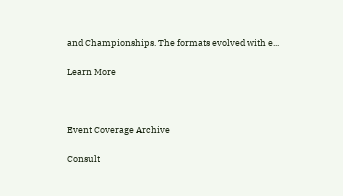and Championships. The formats evolved with e...

Learn More



Event Coverage Archive

Consult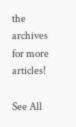the archives for more articles!

See All